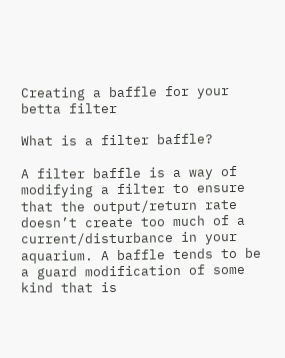Creating a baffle for your betta filter

What is a filter baffle?

A filter baffle is a way of modifying a filter to ensure that the output/return rate doesn’t create too much of a current/disturbance in your aquarium. A baffle tends to be a guard modification of some kind that is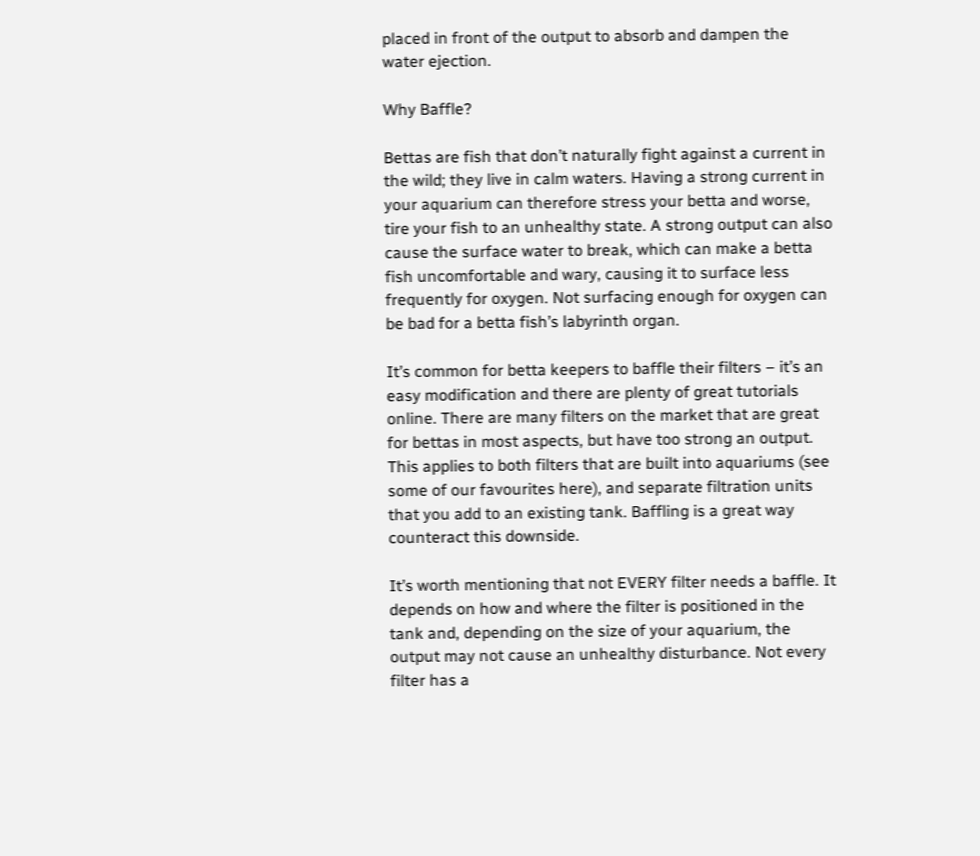placed in front of the output to absorb and dampen the water ejection.

Why Baffle?

Bettas are fish that don’t naturally fight against a current in the wild; they live in calm waters. Having a strong current in your aquarium can therefore stress your betta and worse, tire your fish to an unhealthy state. A strong output can also cause the surface water to break, which can make a betta fish uncomfortable and wary, causing it to surface less frequently for oxygen. Not surfacing enough for oxygen can be bad for a betta fish’s labyrinth organ.

It’s common for betta keepers to baffle their filters – it’s an easy modification and there are plenty of great tutorials online. There are many filters on the market that are great for bettas in most aspects, but have too strong an output. This applies to both filters that are built into aquariums (see some of our favourites here), and separate filtration units that you add to an existing tank. Baffling is a great way counteract this downside.

It’s worth mentioning that not EVERY filter needs a baffle. It depends on how and where the filter is positioned in the tank and, depending on the size of your aquarium, the output may not cause an unhealthy disturbance. Not every filter has a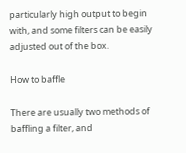particularly high output to begin with, and some filters can be easily adjusted out of the box.

How to baffle

There are usually two methods of baffling a filter, and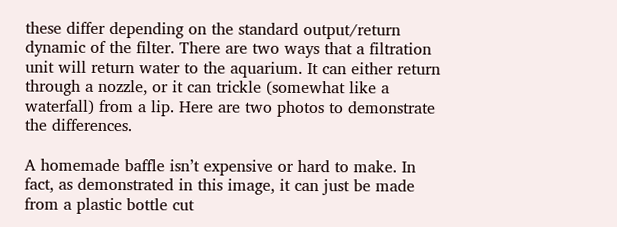these differ depending on the standard output/return dynamic of the filter. There are two ways that a filtration unit will return water to the aquarium. It can either return through a nozzle, or it can trickle (somewhat like a waterfall) from a lip. Here are two photos to demonstrate the differences.

A homemade baffle isn’t expensive or hard to make. In fact, as demonstrated in this image, it can just be made from a plastic bottle cut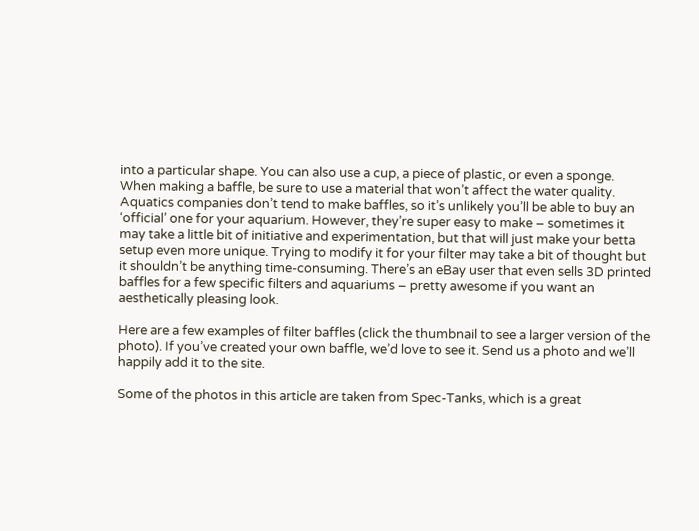into a particular shape. You can also use a cup, a piece of plastic, or even a sponge. When making a baffle, be sure to use a material that won’t affect the water quality. Aquatics companies don’t tend to make baffles, so it’s unlikely you’ll be able to buy an ‘official’ one for your aquarium. However, they’re super easy to make – sometimes it may take a little bit of initiative and experimentation, but that will just make your betta setup even more unique. Trying to modify it for your filter may take a bit of thought but it shouldn’t be anything time-consuming. There’s an eBay user that even sells 3D printed baffles for a few specific filters and aquariums – pretty awesome if you want an aesthetically pleasing look.

Here are a few examples of filter baffles (click the thumbnail to see a larger version of the photo). If you’ve created your own baffle, we’d love to see it. Send us a photo and we’ll happily add it to the site.

Some of the photos in this article are taken from Spec-Tanks, which is a great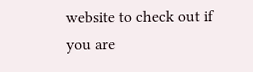website to check out if you are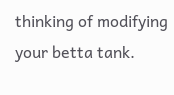thinking of modifying your betta tank.